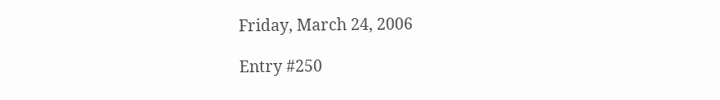Friday, March 24, 2006

Entry #250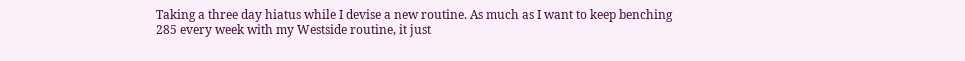Taking a three day hiatus while I devise a new routine. As much as I want to keep benching 285 every week with my Westside routine, it just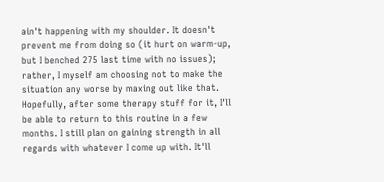ain't happening with my shoulder. It doesn't prevent me from doing so (it hurt on warm-up, but I benched 275 last time with no issues); rather, I myself am choosing not to make the situation any worse by maxing out like that. Hopefully, after some therapy stuff for it, I'll be able to return to this routine in a few months. I still plan on gaining strength in all regards with whatever I come up with. It'll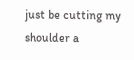just be cutting my shoulder a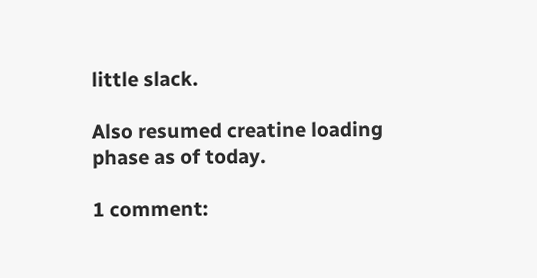little slack.

Also resumed creatine loading phase as of today.

1 comment: